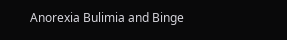Anorexia Bulimia and Binge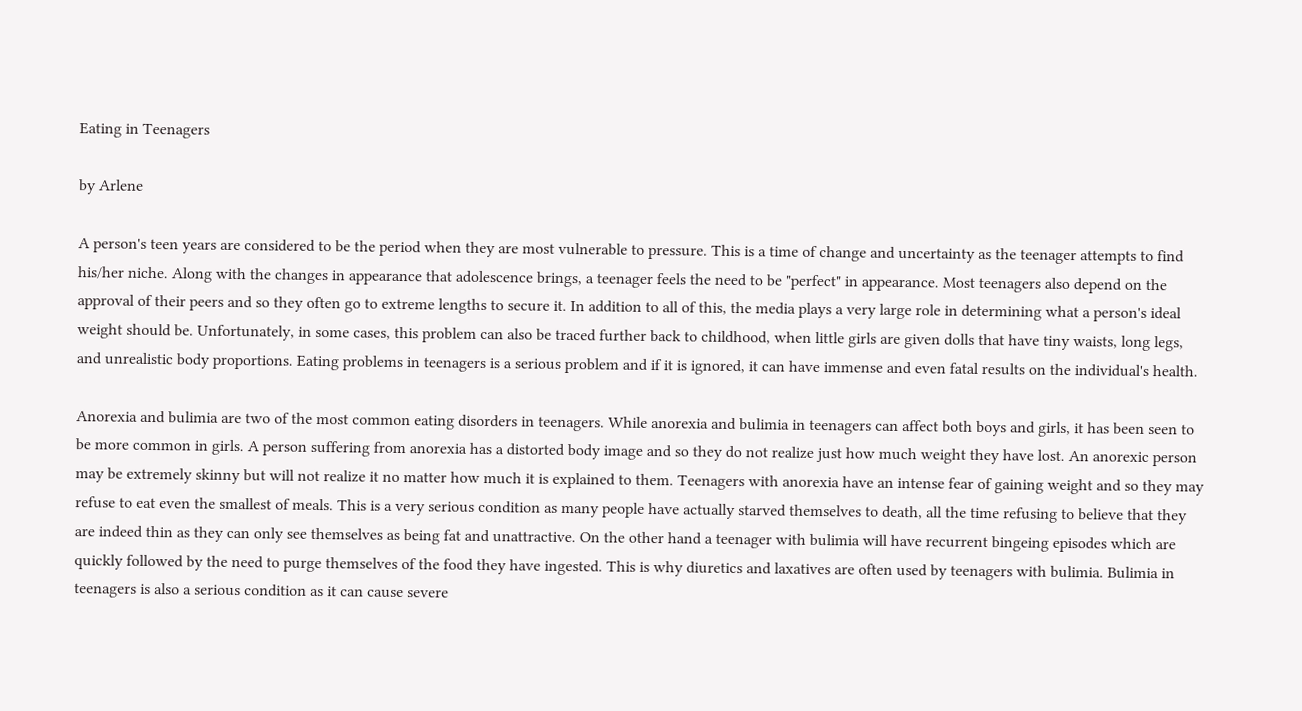Eating in Teenagers

by Arlene

A person's teen years are considered to be the period when they are most vulnerable to pressure. This is a time of change and uncertainty as the teenager attempts to find his/her niche. Along with the changes in appearance that adolescence brings, a teenager feels the need to be "perfect" in appearance. Most teenagers also depend on the approval of their peers and so they often go to extreme lengths to secure it. In addition to all of this, the media plays a very large role in determining what a person's ideal weight should be. Unfortunately, in some cases, this problem can also be traced further back to childhood, when little girls are given dolls that have tiny waists, long legs, and unrealistic body proportions. Eating problems in teenagers is a serious problem and if it is ignored, it can have immense and even fatal results on the individual's health.

Anorexia and bulimia are two of the most common eating disorders in teenagers. While anorexia and bulimia in teenagers can affect both boys and girls, it has been seen to be more common in girls. A person suffering from anorexia has a distorted body image and so they do not realize just how much weight they have lost. An anorexic person may be extremely skinny but will not realize it no matter how much it is explained to them. Teenagers with anorexia have an intense fear of gaining weight and so they may refuse to eat even the smallest of meals. This is a very serious condition as many people have actually starved themselves to death, all the time refusing to believe that they are indeed thin as they can only see themselves as being fat and unattractive. On the other hand a teenager with bulimia will have recurrent bingeing episodes which are quickly followed by the need to purge themselves of the food they have ingested. This is why diuretics and laxatives are often used by teenagers with bulimia. Bulimia in teenagers is also a serious condition as it can cause severe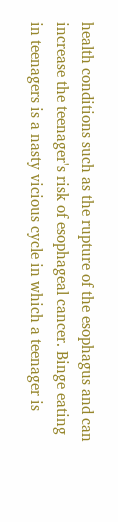health conditions such as the rupture of the esophagus and can increase the teenager's risk of esophageal cancer. Binge eating in teenagers is a nasty vicious cycle in which a teenager is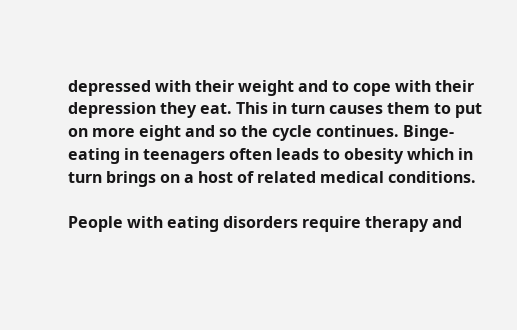depressed with their weight and to cope with their depression they eat. This in turn causes them to put on more eight and so the cycle continues. Binge-eating in teenagers often leads to obesity which in turn brings on a host of related medical conditions.

People with eating disorders require therapy and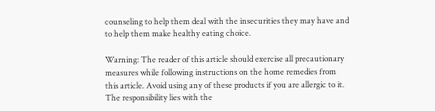counseling to help them deal with the insecurities they may have and to help them make healthy eating choice.

Warning: The reader of this article should exercise all precautionary measures while following instructions on the home remedies from this article. Avoid using any of these products if you are allergic to it. The responsibility lies with the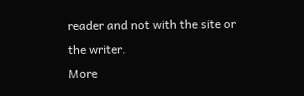reader and not with the site or the writer.
More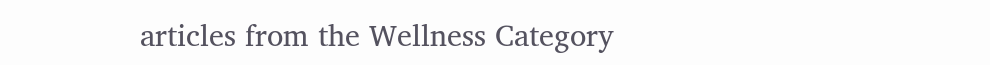articles from the Wellness Category